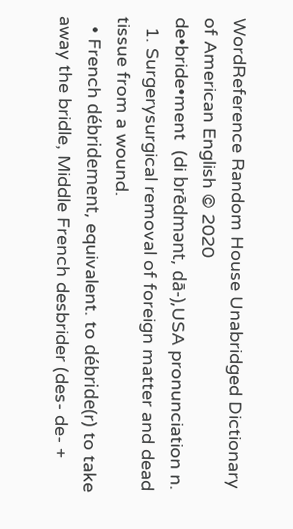WordReference Random House Unabridged Dictionary of American English © 2020
de•bride•ment  (di brēdmənt, dā-),USA pronunciation n.
  1. Surgerysurgical removal of foreign matter and dead tissue from a wound.
  • French débridement, equivalent. to débride(r) to take away the bridle, Middle French desbrider (des- de- +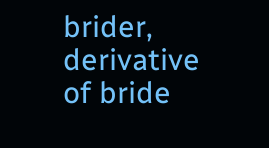brider, derivative of bride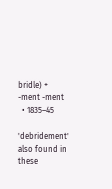bridle) + -ment -ment
  • 1835–45

'debridement' also found in these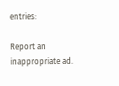entries:

Report an inappropriate ad.